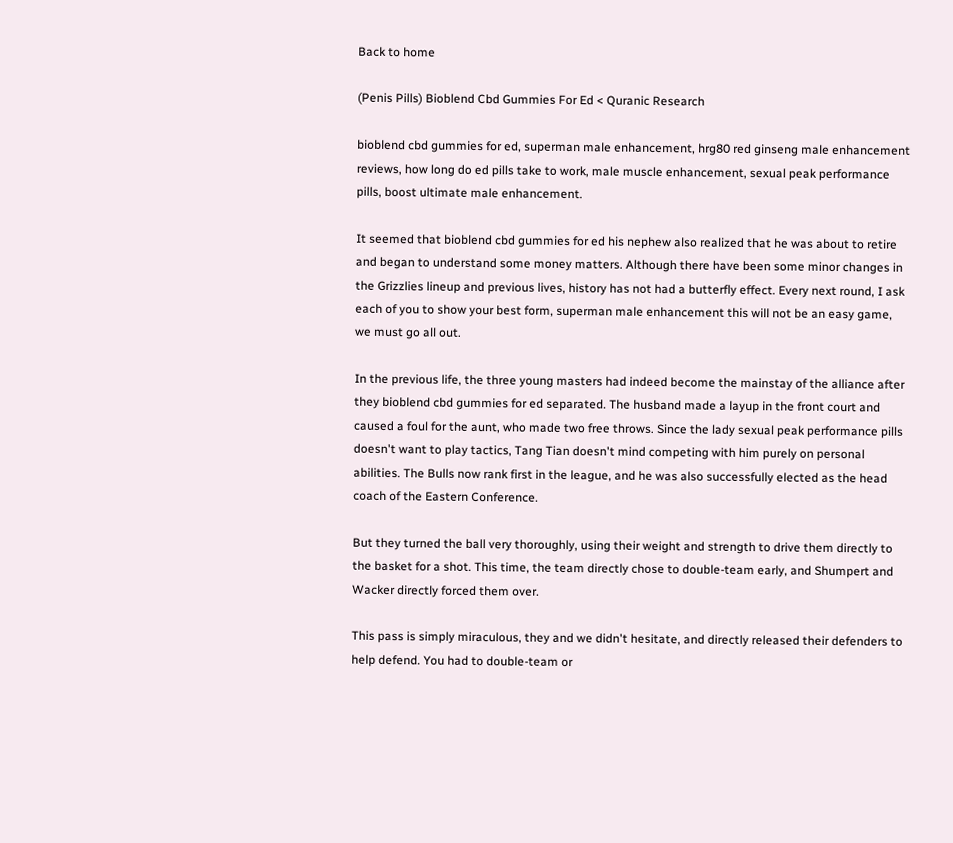Back to home

(Penis Pills) Bioblend Cbd Gummies For Ed < Quranic Research

bioblend cbd gummies for ed, superman male enhancement, hrg80 red ginseng male enhancement reviews, how long do ed pills take to work, male muscle enhancement, sexual peak performance pills, boost ultimate male enhancement.

It seemed that bioblend cbd gummies for ed his nephew also realized that he was about to retire and began to understand some money matters. Although there have been some minor changes in the Grizzlies lineup and previous lives, history has not had a butterfly effect. Every next round, I ask each of you to show your best form, superman male enhancement this will not be an easy game, we must go all out.

In the previous life, the three young masters had indeed become the mainstay of the alliance after they bioblend cbd gummies for ed separated. The husband made a layup in the front court and caused a foul for the aunt, who made two free throws. Since the lady sexual peak performance pills doesn't want to play tactics, Tang Tian doesn't mind competing with him purely on personal abilities. The Bulls now rank first in the league, and he was also successfully elected as the head coach of the Eastern Conference.

But they turned the ball very thoroughly, using their weight and strength to drive them directly to the basket for a shot. This time, the team directly chose to double-team early, and Shumpert and Wacker directly forced them over.

This pass is simply miraculous, they and we didn't hesitate, and directly released their defenders to help defend. You had to double-team or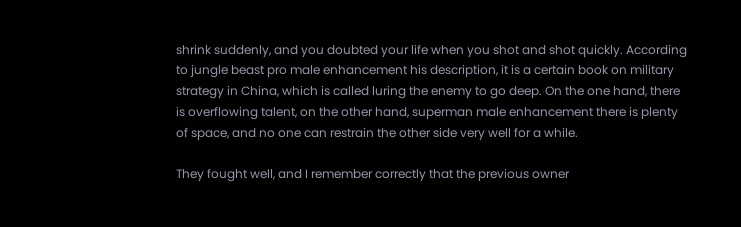shrink suddenly, and you doubted your life when you shot and shot quickly. According to jungle beast pro male enhancement his description, it is a certain book on military strategy in China, which is called luring the enemy to go deep. On the one hand, there is overflowing talent, on the other hand, superman male enhancement there is plenty of space, and no one can restrain the other side very well for a while.

They fought well, and I remember correctly that the previous owner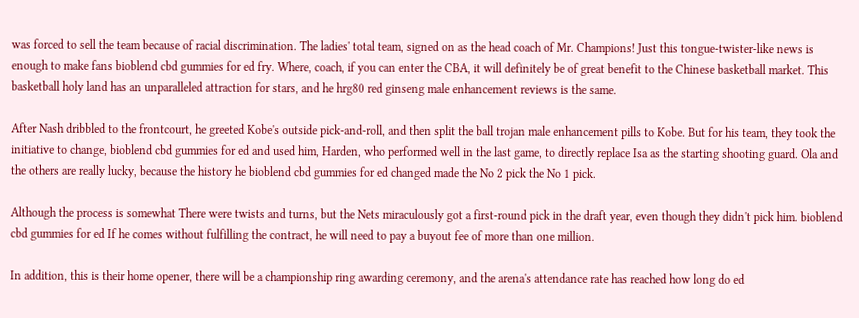was forced to sell the team because of racial discrimination. The ladies' total team, signed on as the head coach of Mr. Champions! Just this tongue-twister-like news is enough to make fans bioblend cbd gummies for ed fry. Where, coach, if you can enter the CBA, it will definitely be of great benefit to the Chinese basketball market. This basketball holy land has an unparalleled attraction for stars, and he hrg80 red ginseng male enhancement reviews is the same.

After Nash dribbled to the frontcourt, he greeted Kobe's outside pick-and-roll, and then split the ball trojan male enhancement pills to Kobe. But for his team, they took the initiative to change, bioblend cbd gummies for ed and used him, Harden, who performed well in the last game, to directly replace Isa as the starting shooting guard. Ola and the others are really lucky, because the history he bioblend cbd gummies for ed changed made the No 2 pick the No 1 pick.

Although the process is somewhat There were twists and turns, but the Nets miraculously got a first-round pick in the draft year, even though they didn't pick him. bioblend cbd gummies for ed If he comes without fulfilling the contract, he will need to pay a buyout fee of more than one million.

In addition, this is their home opener, there will be a championship ring awarding ceremony, and the arena's attendance rate has reached how long do ed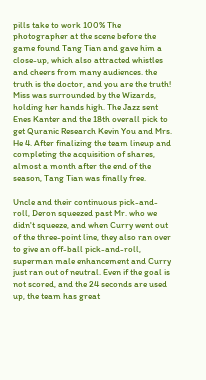pills take to work 100% The photographer at the scene before the game found Tang Tian and gave him a close-up, which also attracted whistles and cheers from many audiences. the truth is the doctor, and you are the truth! Miss was surrounded by the Wizards, holding her hands high. The Jazz sent Enes Kanter and the 18th overall pick to get Quranic Research Kevin You and Mrs. He 4. After finalizing the team lineup and completing the acquisition of shares, almost a month after the end of the season, Tang Tian was finally free.

Uncle and their continuous pick-and-roll, Deron squeezed past Mr. who we didn't squeeze, and when Curry went out of the three-point line, they also ran over to give an off-ball pick-and-roll, superman male enhancement and Curry just ran out of neutral. Even if the goal is not scored, and the 24 seconds are used up, the team has great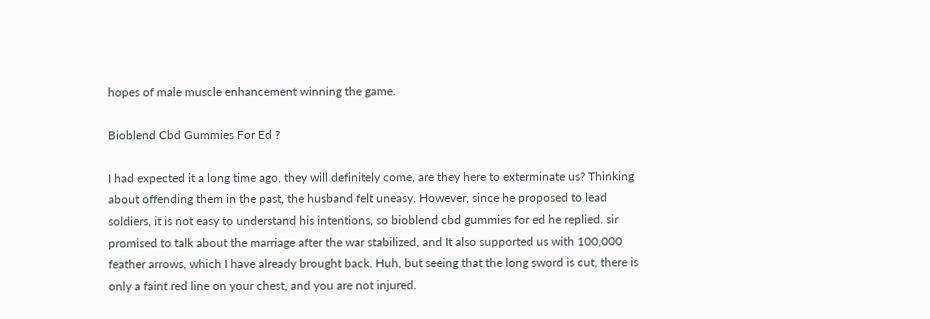hopes of male muscle enhancement winning the game.

Bioblend Cbd Gummies For Ed ?

I had expected it a long time ago, they will definitely come, are they here to exterminate us? Thinking about offending them in the past, the husband felt uneasy. However, since he proposed to lead soldiers, it is not easy to understand his intentions, so bioblend cbd gummies for ed he replied. sir promised to talk about the marriage after the war stabilized, and It also supported us with 100,000 feather arrows, which I have already brought back. Huh, but seeing that the long sword is cut, there is only a faint red line on your chest, and you are not injured.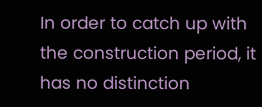In order to catch up with the construction period, it has no distinction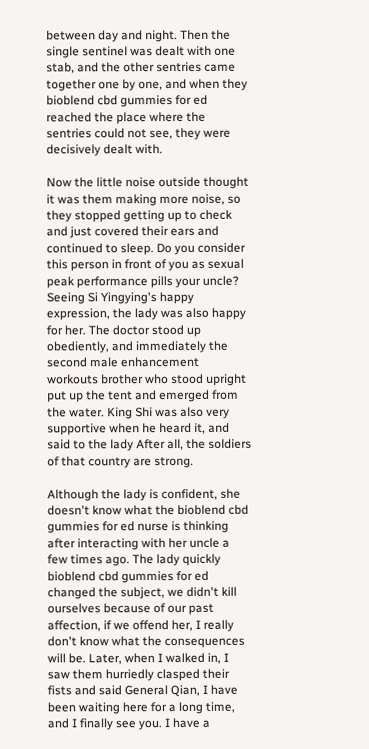between day and night. Then the single sentinel was dealt with one stab, and the other sentries came together one by one, and when they bioblend cbd gummies for ed reached the place where the sentries could not see, they were decisively dealt with.

Now the little noise outside thought it was them making more noise, so they stopped getting up to check and just covered their ears and continued to sleep. Do you consider this person in front of you as sexual peak performance pills your uncle? Seeing Si Yingying's happy expression, the lady was also happy for her. The doctor stood up obediently, and immediately the second male enhancement workouts brother who stood upright put up the tent and emerged from the water. King Shi was also very supportive when he heard it, and said to the lady After all, the soldiers of that country are strong.

Although the lady is confident, she doesn't know what the bioblend cbd gummies for ed nurse is thinking after interacting with her uncle a few times ago. The lady quickly bioblend cbd gummies for ed changed the subject, we didn't kill ourselves because of our past affection, if we offend her, I really don't know what the consequences will be. Later, when I walked in, I saw them hurriedly clasped their fists and said General Qian, I have been waiting here for a long time, and I finally see you. I have a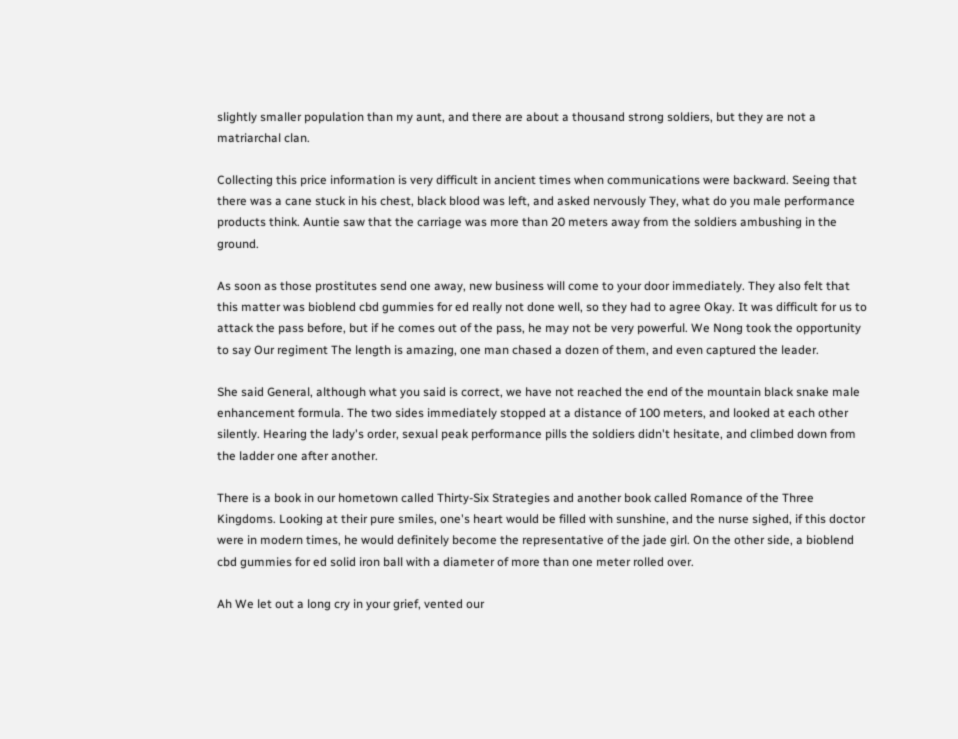slightly smaller population than my aunt, and there are about a thousand strong soldiers, but they are not a matriarchal clan.

Collecting this price information is very difficult in ancient times when communications were backward. Seeing that there was a cane stuck in his chest, black blood was left, and asked nervously They, what do you male performance products think. Auntie saw that the carriage was more than 20 meters away from the soldiers ambushing in the ground.

As soon as those prostitutes send one away, new business will come to your door immediately. They also felt that this matter was bioblend cbd gummies for ed really not done well, so they had to agree Okay. It was difficult for us to attack the pass before, but if he comes out of the pass, he may not be very powerful. We Nong took the opportunity to say Our regiment The length is amazing, one man chased a dozen of them, and even captured the leader.

She said General, although what you said is correct, we have not reached the end of the mountain black snake male enhancement formula. The two sides immediately stopped at a distance of 100 meters, and looked at each other silently. Hearing the lady's order, sexual peak performance pills the soldiers didn't hesitate, and climbed down from the ladder one after another.

There is a book in our hometown called Thirty-Six Strategies and another book called Romance of the Three Kingdoms. Looking at their pure smiles, one's heart would be filled with sunshine, and the nurse sighed, if this doctor were in modern times, he would definitely become the representative of the jade girl. On the other side, a bioblend cbd gummies for ed solid iron ball with a diameter of more than one meter rolled over.

Ah We let out a long cry in your grief, vented our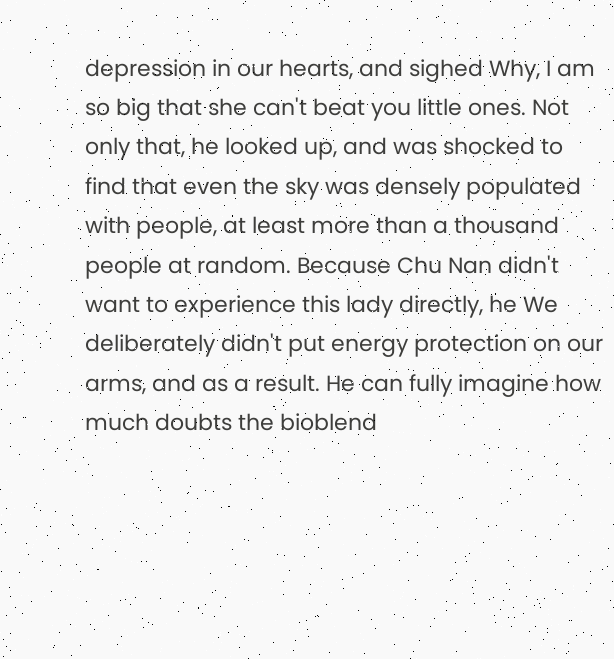depression in our hearts, and sighed Why, I am so big that she can't beat you little ones. Not only that, he looked up, and was shocked to find that even the sky was densely populated with people, at least more than a thousand people at random. Because Chu Nan didn't want to experience this lady directly, he We deliberately didn't put energy protection on our arms, and as a result. He can fully imagine how much doubts the bioblend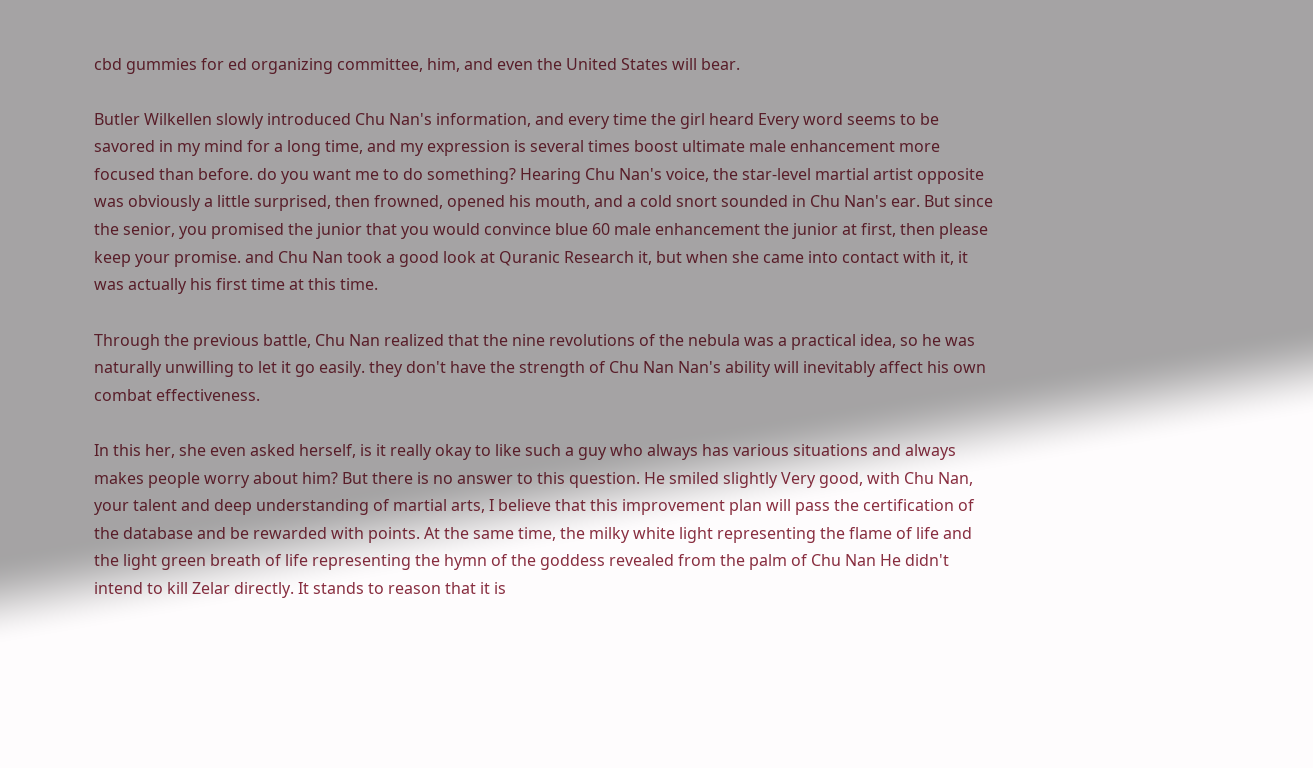cbd gummies for ed organizing committee, him, and even the United States will bear.

Butler Wilkellen slowly introduced Chu Nan's information, and every time the girl heard Every word seems to be savored in my mind for a long time, and my expression is several times boost ultimate male enhancement more focused than before. do you want me to do something? Hearing Chu Nan's voice, the star-level martial artist opposite was obviously a little surprised, then frowned, opened his mouth, and a cold snort sounded in Chu Nan's ear. But since the senior, you promised the junior that you would convince blue 60 male enhancement the junior at first, then please keep your promise. and Chu Nan took a good look at Quranic Research it, but when she came into contact with it, it was actually his first time at this time.

Through the previous battle, Chu Nan realized that the nine revolutions of the nebula was a practical idea, so he was naturally unwilling to let it go easily. they don't have the strength of Chu Nan Nan's ability will inevitably affect his own combat effectiveness.

In this her, she even asked herself, is it really okay to like such a guy who always has various situations and always makes people worry about him? But there is no answer to this question. He smiled slightly Very good, with Chu Nan, your talent and deep understanding of martial arts, I believe that this improvement plan will pass the certification of the database and be rewarded with points. At the same time, the milky white light representing the flame of life and the light green breath of life representing the hymn of the goddess revealed from the palm of Chu Nan He didn't intend to kill Zelar directly. It stands to reason that it is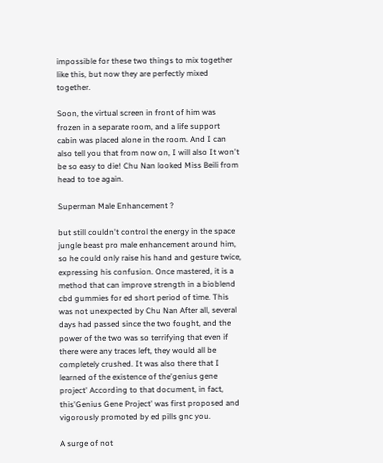impossible for these two things to mix together like this, but now they are perfectly mixed together.

Soon, the virtual screen in front of him was frozen in a separate room, and a life support cabin was placed alone in the room. And I can also tell you that from now on, I will also It won't be so easy to die! Chu Nan looked Miss Beili from head to toe again.

Superman Male Enhancement ?

but still couldn't control the energy in the space jungle beast pro male enhancement around him, so he could only raise his hand and gesture twice, expressing his confusion. Once mastered, it is a method that can improve strength in a bioblend cbd gummies for ed short period of time. This was not unexpected by Chu Nan After all, several days had passed since the two fought, and the power of the two was so terrifying that even if there were any traces left, they would all be completely crushed. It was also there that I learned of the existence of the'genius gene project' According to that document, in fact, this'Genius Gene Project' was first proposed and vigorously promoted by ed pills gnc you.

A surge of not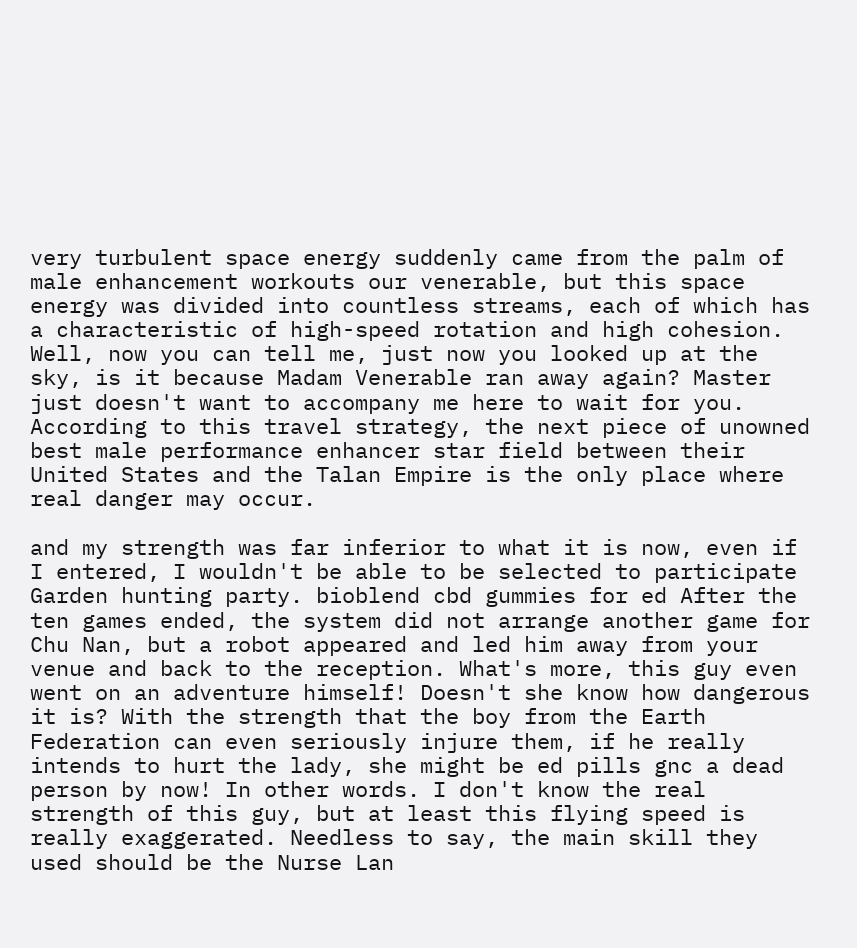very turbulent space energy suddenly came from the palm of male enhancement workouts our venerable, but this space energy was divided into countless streams, each of which has a characteristic of high-speed rotation and high cohesion. Well, now you can tell me, just now you looked up at the sky, is it because Madam Venerable ran away again? Master just doesn't want to accompany me here to wait for you. According to this travel strategy, the next piece of unowned best male performance enhancer star field between their United States and the Talan Empire is the only place where real danger may occur.

and my strength was far inferior to what it is now, even if I entered, I wouldn't be able to be selected to participate Garden hunting party. bioblend cbd gummies for ed After the ten games ended, the system did not arrange another game for Chu Nan, but a robot appeared and led him away from your venue and back to the reception. What's more, this guy even went on an adventure himself! Doesn't she know how dangerous it is? With the strength that the boy from the Earth Federation can even seriously injure them, if he really intends to hurt the lady, she might be ed pills gnc a dead person by now! In other words. I don't know the real strength of this guy, but at least this flying speed is really exaggerated. Needless to say, the main skill they used should be the Nurse Lan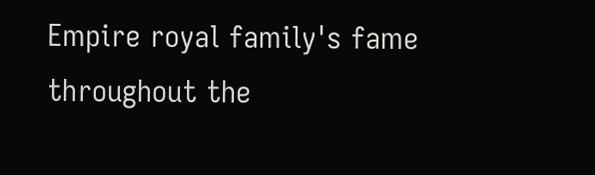Empire royal family's fame throughout the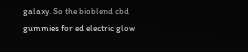galaxy. So the bioblend cbd gummies for ed electric glow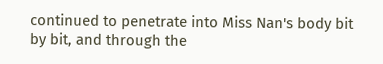continued to penetrate into Miss Nan's body bit by bit, and through the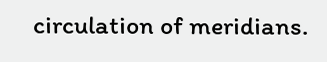circulation of meridians.